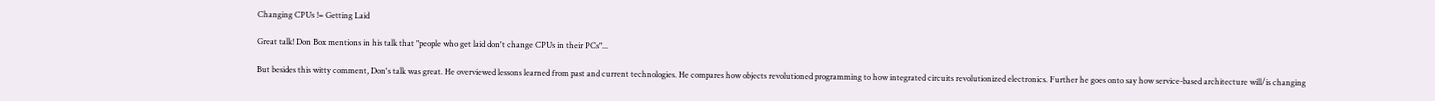Changing CPUs != Getting Laid

Great talk! Don Box mentions in his talk that "people who get laid don't change CPUs in their PCs"...

But besides this witty comment, Don's talk was great. He overviewed lessons learned from past and current technologies. He compares how objects revolutioned programming to how integrated circuits revolutionized electronics. Further he goes onto say how service-based architecture will/is changing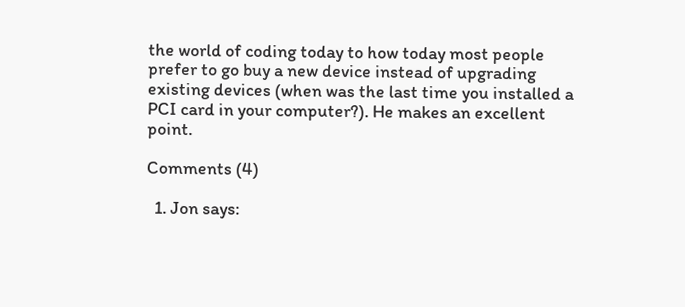the world of coding today to how today most people prefer to go buy a new device instead of upgrading existing devices (when was the last time you installed a PCI card in your computer?). He makes an excellent point.

Comments (4)

  1. Jon says: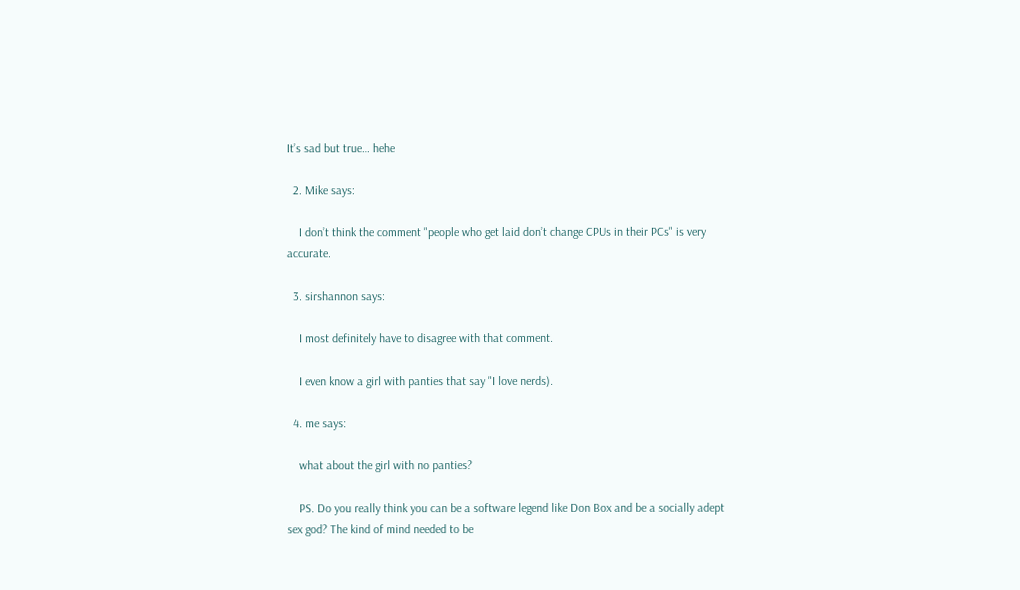It’s sad but true… hehe

  2. Mike says:

    I don’t think the comment "people who get laid don’t change CPUs in their PCs" is very accurate.

  3. sirshannon says:

    I most definitely have to disagree with that comment.

    I even know a girl with panties that say "I love nerds).

  4. me says:

    what about the girl with no panties?

    PS. Do you really think you can be a software legend like Don Box and be a socially adept sex god? The kind of mind needed to be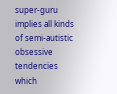super-guru implies all kinds of semi-autistic obsessive tendencies which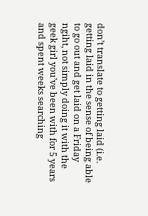don’t translate to getting laid (i.e. getting laid in the sense of being able to go out and get laid on a Friday ngiht, not simply doing it with the geek girl you’ve been with for 5 years and spent weeks searching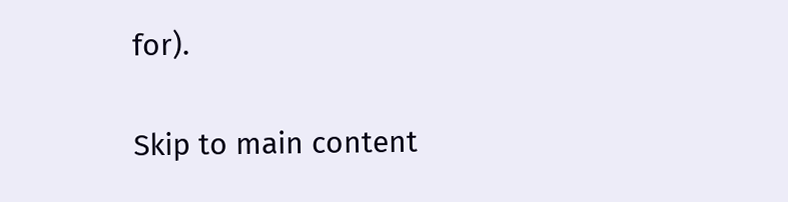for).

Skip to main content